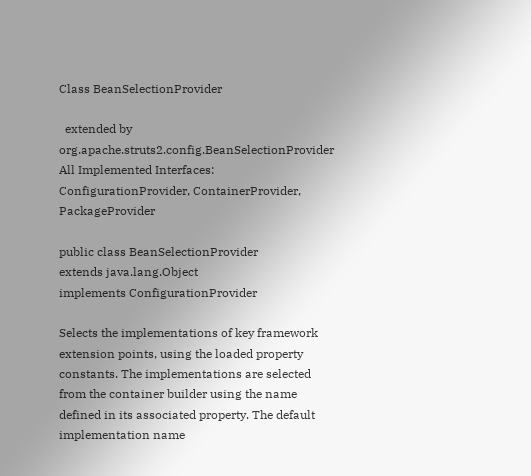Class BeanSelectionProvider

  extended by org.apache.struts2.config.BeanSelectionProvider
All Implemented Interfaces:
ConfigurationProvider, ContainerProvider, PackageProvider

public class BeanSelectionProvider
extends java.lang.Object
implements ConfigurationProvider

Selects the implementations of key framework extension points, using the loaded property constants. The implementations are selected from the container builder using the name defined in its associated property. The default implementation name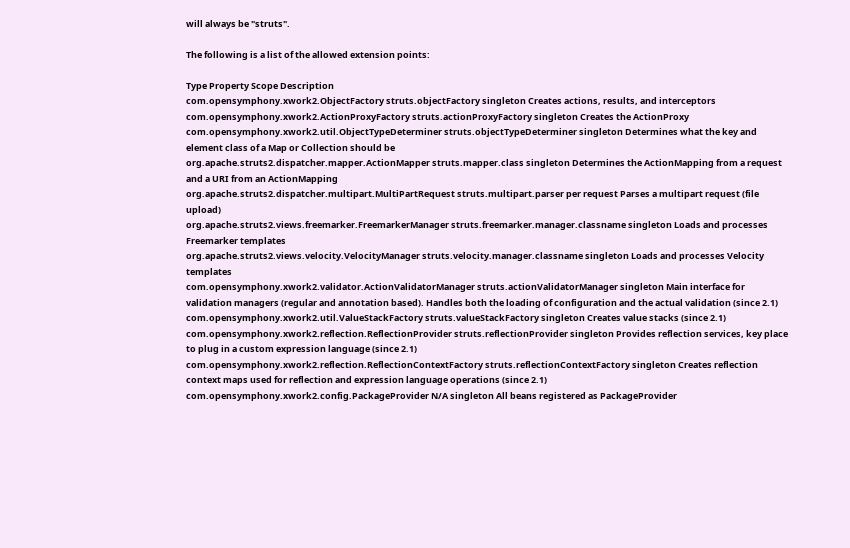will always be "struts".

The following is a list of the allowed extension points:

Type Property Scope Description
com.opensymphony.xwork2.ObjectFactory struts.objectFactory singleton Creates actions, results, and interceptors
com.opensymphony.xwork2.ActionProxyFactory struts.actionProxyFactory singleton Creates the ActionProxy
com.opensymphony.xwork2.util.ObjectTypeDeterminer struts.objectTypeDeterminer singleton Determines what the key and element class of a Map or Collection should be
org.apache.struts2.dispatcher.mapper.ActionMapper struts.mapper.class singleton Determines the ActionMapping from a request and a URI from an ActionMapping
org.apache.struts2.dispatcher.multipart.MultiPartRequest struts.multipart.parser per request Parses a multipart request (file upload)
org.apache.struts2.views.freemarker.FreemarkerManager struts.freemarker.manager.classname singleton Loads and processes Freemarker templates
org.apache.struts2.views.velocity.VelocityManager struts.velocity.manager.classname singleton Loads and processes Velocity templates
com.opensymphony.xwork2.validator.ActionValidatorManager struts.actionValidatorManager singleton Main interface for validation managers (regular and annotation based). Handles both the loading of configuration and the actual validation (since 2.1)
com.opensymphony.xwork2.util.ValueStackFactory struts.valueStackFactory singleton Creates value stacks (since 2.1)
com.opensymphony.xwork2.reflection.ReflectionProvider struts.reflectionProvider singleton Provides reflection services, key place to plug in a custom expression language (since 2.1)
com.opensymphony.xwork2.reflection.ReflectionContextFactory struts.reflectionContextFactory singleton Creates reflection context maps used for reflection and expression language operations (since 2.1)
com.opensymphony.xwork2.config.PackageProvider N/A singleton All beans registered as PackageProvider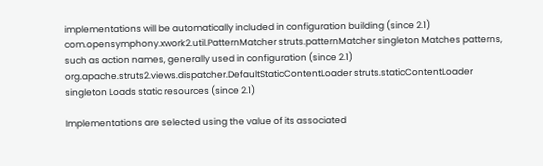implementations will be automatically included in configuration building (since 2.1)
com.opensymphony.xwork2.util.PatternMatcher struts.patternMatcher singleton Matches patterns, such as action names, generally used in configuration (since 2.1)
org.apache.struts2.views.dispatcher.DefaultStaticContentLoader struts.staticContentLoader singleton Loads static resources (since 2.1)

Implementations are selected using the value of its associated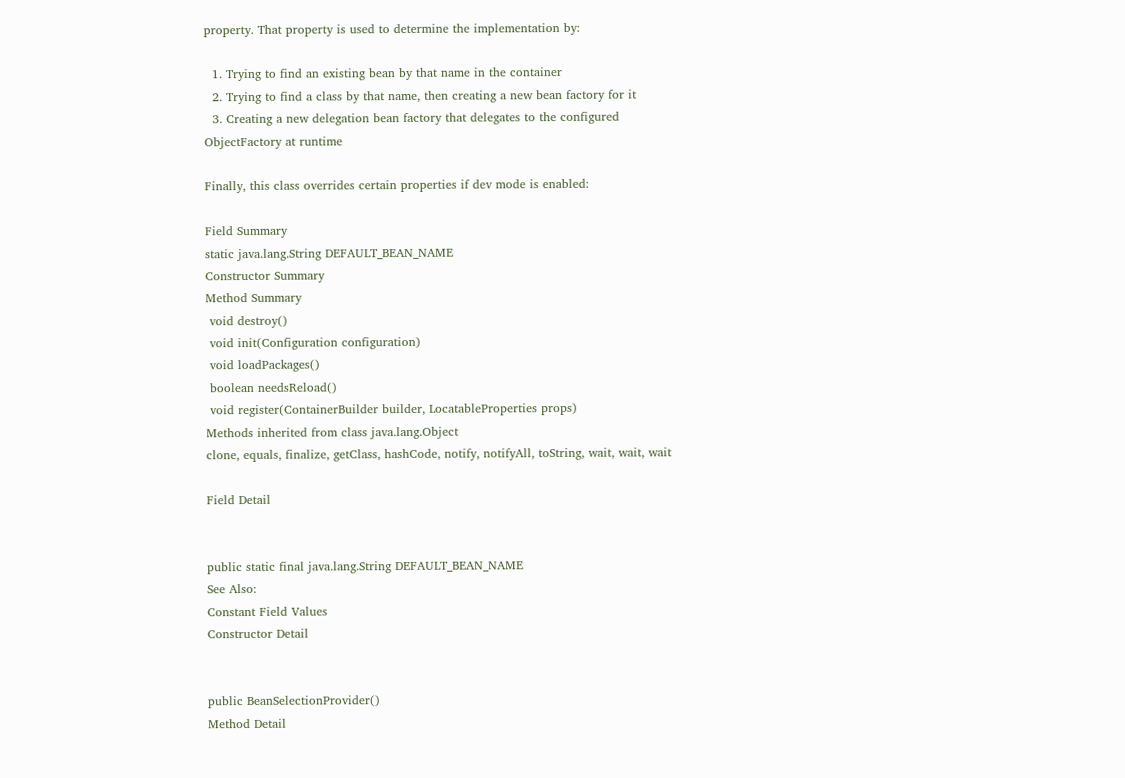property. That property is used to determine the implementation by:

  1. Trying to find an existing bean by that name in the container
  2. Trying to find a class by that name, then creating a new bean factory for it
  3. Creating a new delegation bean factory that delegates to the configured ObjectFactory at runtime

Finally, this class overrides certain properties if dev mode is enabled:

Field Summary
static java.lang.String DEFAULT_BEAN_NAME
Constructor Summary
Method Summary
 void destroy()
 void init(Configuration configuration)
 void loadPackages()
 boolean needsReload()
 void register(ContainerBuilder builder, LocatableProperties props)
Methods inherited from class java.lang.Object
clone, equals, finalize, getClass, hashCode, notify, notifyAll, toString, wait, wait, wait

Field Detail


public static final java.lang.String DEFAULT_BEAN_NAME
See Also:
Constant Field Values
Constructor Detail


public BeanSelectionProvider()
Method Detail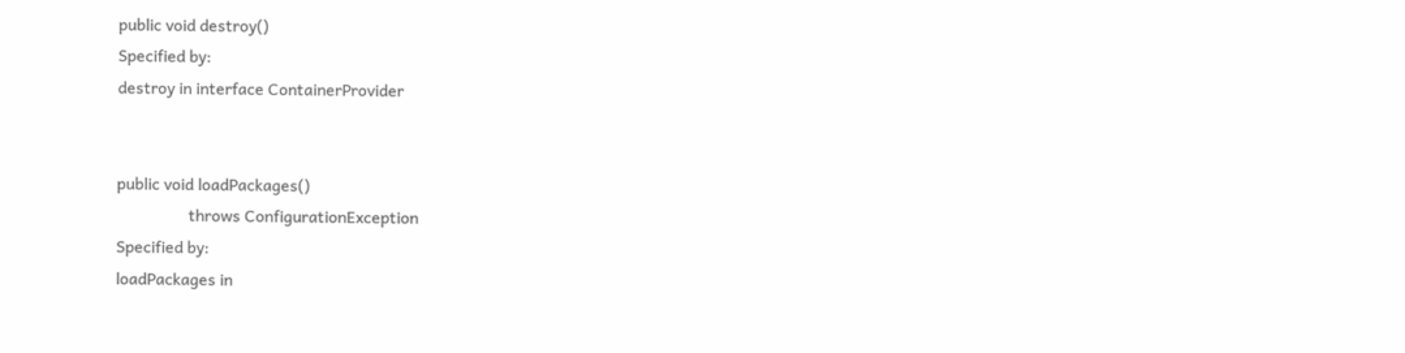public void destroy()
Specified by:
destroy in interface ContainerProvider


public void loadPackages()
                  throws ConfigurationException
Specified by:
loadPackages in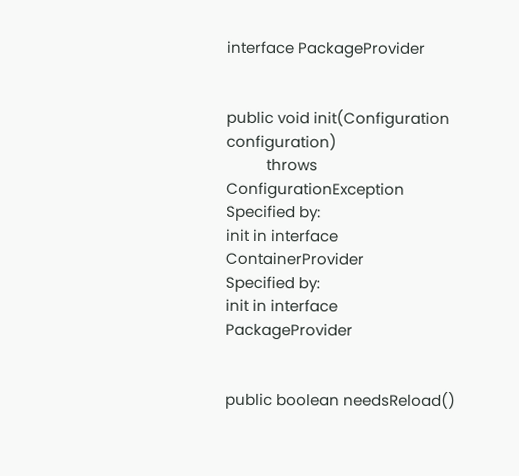interface PackageProvider


public void init(Configuration configuration)
          throws ConfigurationException
Specified by:
init in interface ContainerProvider
Specified by:
init in interface PackageProvider


public boolean needsReload()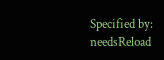Specified by:
needsReload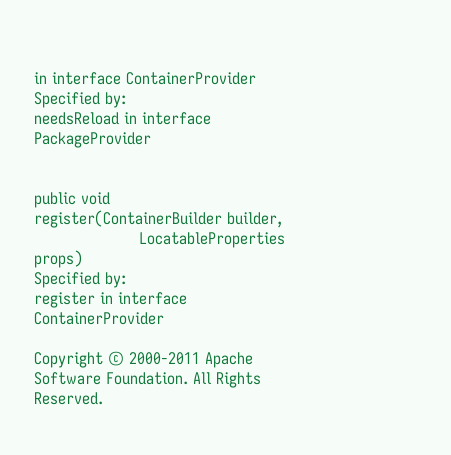in interface ContainerProvider
Specified by:
needsReload in interface PackageProvider


public void register(ContainerBuilder builder,
                     LocatableProperties props)
Specified by:
register in interface ContainerProvider

Copyright © 2000-2011 Apache Software Foundation. All Rights Reserved.